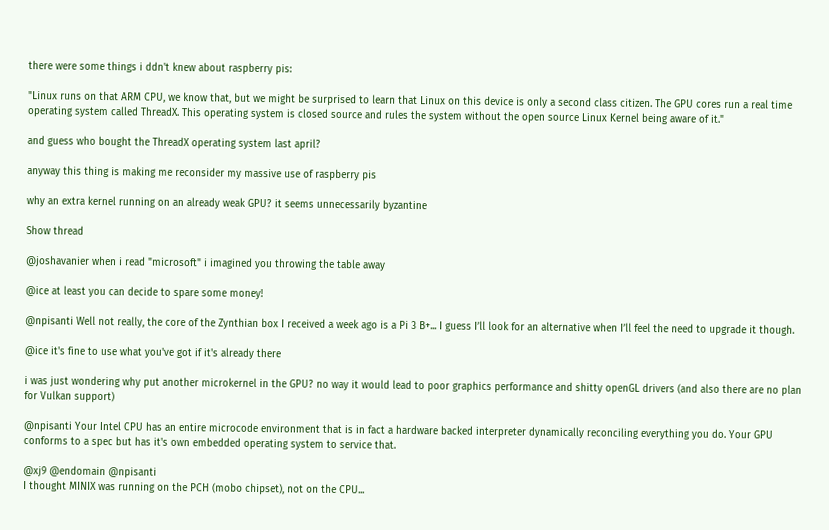there were some things i ddn't knew about raspberry pis:

"Linux runs on that ARM CPU, we know that, but we might be surprised to learn that Linux on this device is only a second class citizen. The GPU cores run a real time operating system called ThreadX. This operating system is closed source and rules the system without the open source Linux Kernel being aware of it."

and guess who bought the ThreadX operating system last april?

anyway this thing is making me reconsider my massive use of raspberry pis

why an extra kernel running on an already weak GPU? it seems unnecessarily byzantine

Show thread

@joshavanier when i read "microsoft" i imagined you throwing the table away

@ice at least you can decide to spare some money!

@npisanti Well not really, the core of the Zynthian box I received a week ago is a Pi 3 B+... I guess I’ll look for an alternative when I’ll feel the need to upgrade it though.

@ice it's fine to use what you've got if it's already there

i was just wondering why put another microkernel in the GPU? no way it would lead to poor graphics performance and shitty openGL drivers (and also there are no plan for Vulkan support)

@npisanti Your Intel CPU has an entire microcode environment that is in fact a hardware backed interpreter dynamically reconciling everything you do. Your GPU conforms to a spec but has it's own embedded operating system to service that.

@xj9 @endomain @npisanti
I thought MINIX was running on the PCH (mobo chipset), not on the CPU...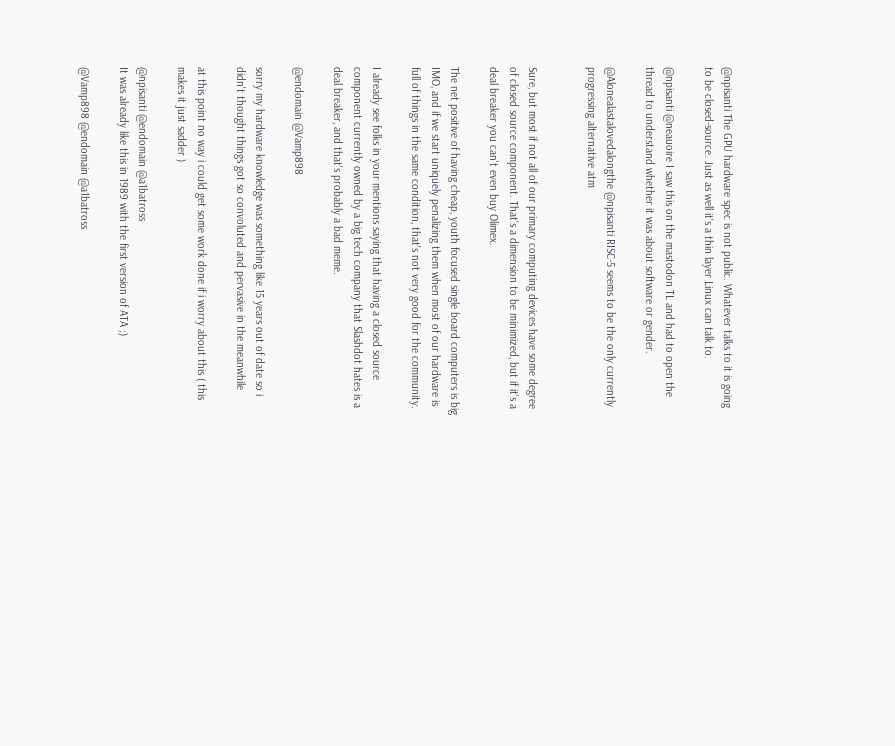@npisanti The GPU hardware spec is not public. Whatever talks to it is going to be closed-source. Just as well it's a thin layer Linux can talk to.

@npisanti @neauoire I saw this on the mastodon TL and had to open the thread to understand whether it was about software or gender.

@Alonealastalovedalongthe @npisanti RISC-5 seems to be the only currently progressing alternative atm


Sure, but most if not all of our primary computing devices have some degree of closed source component. That's a dimension to be minimized, but if it's a deal breaker you can't even buy Olimex.

The net positive of having cheap, youth focused single board computers is big IMO, and if we start uniquely penalizing them when most of our hardware is full of things in the same condition, that's not very good for the community.

I already see folks in your mentions saying that having a closed source component currently owned by a big tech company that Slashdot hates is a deal breaker, and that's probably a bad meme.

@endomain @Vamp898

sorry my hardware knowledge was something like 15 years out of date so i didn't thought things got so convoluted and pervasive in the meanwhile

at this point no way i could get some work done if i worry about this ( this makes it just sadder )

@npisanti @endomain @a1batross
It was already like this in 1989 with the first version of ATA ;)

@Vamp898 @endomain @a1batross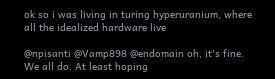ok so i was living in turing hyperuranium, where all the idealized hardware live

@npisanti @Vamp898 @endomain oh, it's fine. We all do. At least hoping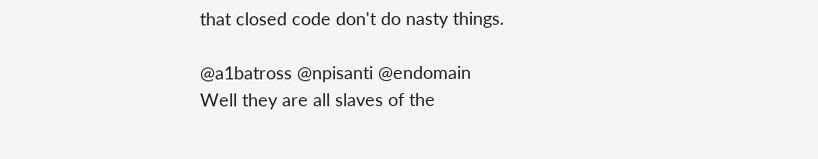that closed code don't do nasty things.

@a1batross @npisanti @endomain
Well they are all slaves of the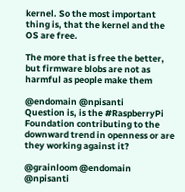kernel. So the most important thing is, that the kernel and the OS are free.

The more that is free the better, but firmware blobs are not as harmful as people make them

@endomain @npisanti
Question is, is the #RaspberryPi Foundation contributing to the downward trend in openness or are they working against it?

@grainloom @endomain @npisanti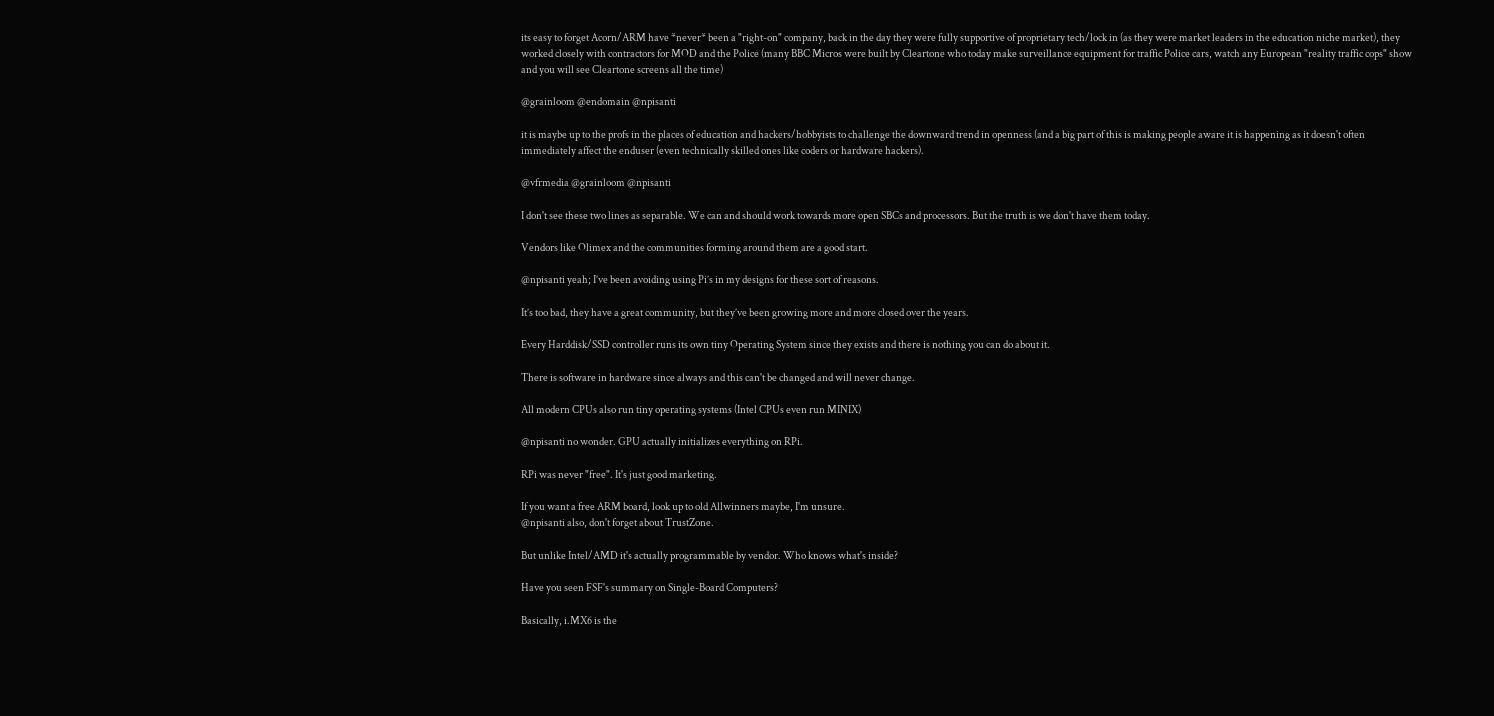its easy to forget Acorn/ARM have *never* been a "right-on" company, back in the day they were fully supportive of proprietary tech/lock in (as they were market leaders in the education niche market), they worked closely with contractors for MOD and the Police (many BBC Micros were built by Cleartone who today make surveillance equipment for traffic Police cars, watch any European "reality traffic cops" show and you will see Cleartone screens all the time)

@grainloom @endomain @npisanti

it is maybe up to the profs in the places of education and hackers/hobbyists to challenge the downward trend in openness (and a big part of this is making people aware it is happening as it doesn't often immediately affect the enduser (even technically skilled ones like coders or hardware hackers).

@vfrmedia @grainloom @npisanti

I don't see these two lines as separable. We can and should work towards more open SBCs and processors. But the truth is we don't have them today.

Vendors like Olimex and the communities forming around them are a good start.

@npisanti yeah; I’ve been avoiding using Pi’s in my designs for these sort of reasons.

It’s too bad, they have a great community, but they’ve been growing more and more closed over the years.

Every Harddisk/SSD controller runs its own tiny Operating System since they exists and there is nothing you can do about it.

There is software in hardware since always and this can't be changed and will never change.

All modern CPUs also run tiny operating systems (Intel CPUs even run MINIX)

@npisanti no wonder. GPU actually initializes everything on RPi.

RPi was never "free". It's just good marketing.

If you want a free ARM board, look up to old Allwinners maybe, I'm unsure.
@npisanti also, don't forget about TrustZone.

But unlike Intel/AMD it's actually programmable by vendor. Who knows what's inside?

Have you seen FSF's summary on Single-Board Computers?

Basically, i.MX6 is the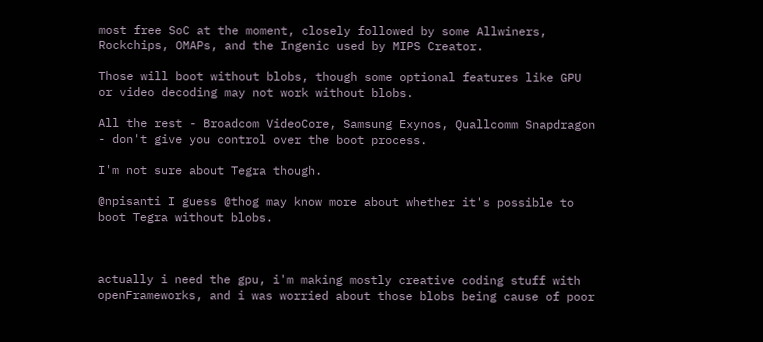most free SoC at the moment, closely followed by some Allwiners, Rockchips, OMAPs, and the Ingenic used by MIPS Creator.

Those will boot without blobs, though some optional features like GPU or video decoding may not work without blobs.

All the rest - Broadcom VideoCore, Samsung Exynos, Quallcomm Snapdragon - don't give you control over the boot process.

I'm not sure about Tegra though.

@npisanti I guess @thog may know more about whether it's possible to boot Tegra without blobs.



actually i need the gpu, i'm making mostly creative coding stuff with openFrameworks, and i was worried about those blobs being cause of poor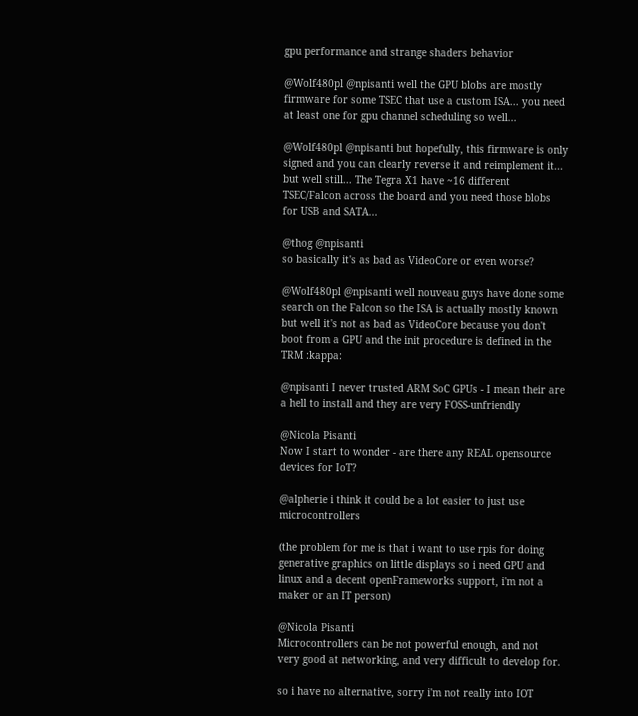gpu performance and strange shaders behavior

@Wolf480pl @npisanti well the GPU blobs are mostly firmware for some TSEC that use a custom ISA... you need at least one for gpu channel scheduling so well...

@Wolf480pl @npisanti but hopefully, this firmware is only signed and you can clearly reverse it and reimplement it... but well still... The Tegra X1 have ~16 different TSEC/Falcon across the board and you need those blobs for USB and SATA...

@thog @npisanti
so basically it's as bad as VideoCore or even worse?

@Wolf480pl @npisanti well nouveau guys have done some search on the Falcon so the ISA is actually mostly known but well it's not as bad as VideoCore because you don't boot from a GPU and the init procedure is defined in the TRM :kappa:

@npisanti I never trusted ARM SoC GPUs - I mean their are a hell to install and they are very FOSS-unfriendly

@Nicola Pisanti
Now I start to wonder - are there any REAL opensource devices for IoT?

@alpherie i think it could be a lot easier to just use microcontrollers

(the problem for me is that i want to use rpis for doing generative graphics on little displays so i need GPU and linux and a decent openFrameworks support, i'm not a maker or an IT person)

@Nicola Pisanti
Microcontrollers can be not powerful enough, and not very good at networking, and very difficult to develop for.

so i have no alternative, sorry i'm not really into IOT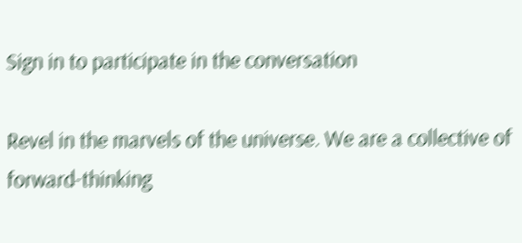Sign in to participate in the conversation

Revel in the marvels of the universe. We are a collective of forward-thinking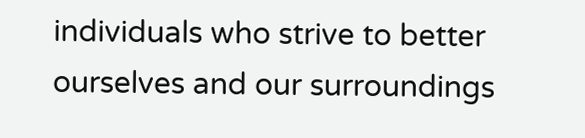individuals who strive to better ourselves and our surroundings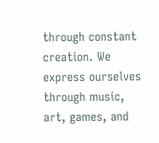through constant creation. We express ourselves through music, art, games, and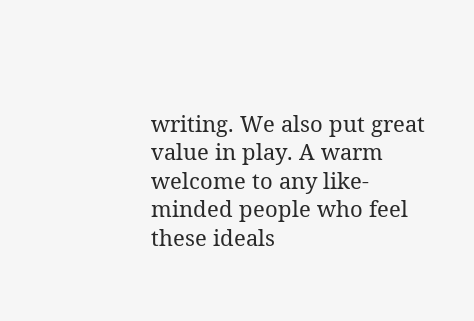writing. We also put great value in play. A warm welcome to any like-minded people who feel these ideals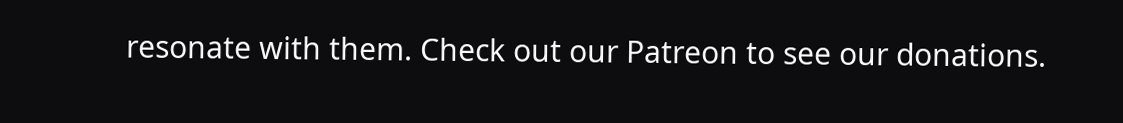resonate with them. Check out our Patreon to see our donations.